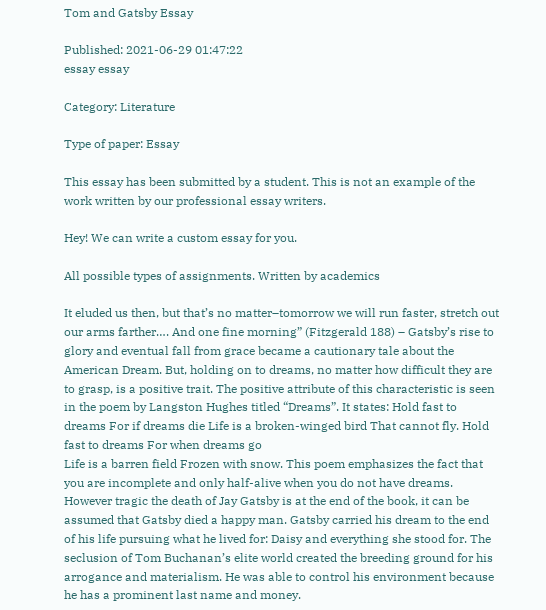Tom and Gatsby Essay

Published: 2021-06-29 01:47:22
essay essay

Category: Literature

Type of paper: Essay

This essay has been submitted by a student. This is not an example of the work written by our professional essay writers.

Hey! We can write a custom essay for you.

All possible types of assignments. Written by academics

It eluded us then, but that’s no matter–tomorrow we will run faster, stretch out our arms farther…. And one fine morning” (Fitzgerald 188) – Gatsby’s rise to glory and eventual fall from grace became a cautionary tale about the American Dream. But, holding on to dreams, no matter how difficult they are to grasp, is a positive trait. The positive attribute of this characteristic is seen in the poem by Langston Hughes titled “Dreams”. It states: Hold fast to dreams For if dreams die Life is a broken-winged bird That cannot fly. Hold fast to dreams For when dreams go
Life is a barren field Frozen with snow. This poem emphasizes the fact that you are incomplete and only half-alive when you do not have dreams. However tragic the death of Jay Gatsby is at the end of the book, it can be assumed that Gatsby died a happy man. Gatsby carried his dream to the end of his life pursuing what he lived for: Daisy and everything she stood for. The seclusion of Tom Buchanan’s elite world created the breeding ground for his arrogance and materialism. He was able to control his environment because he has a prominent last name and money.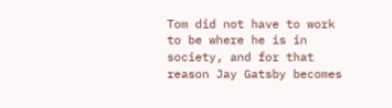Tom did not have to work to be where he is in society, and for that reason Jay Gatsby becomes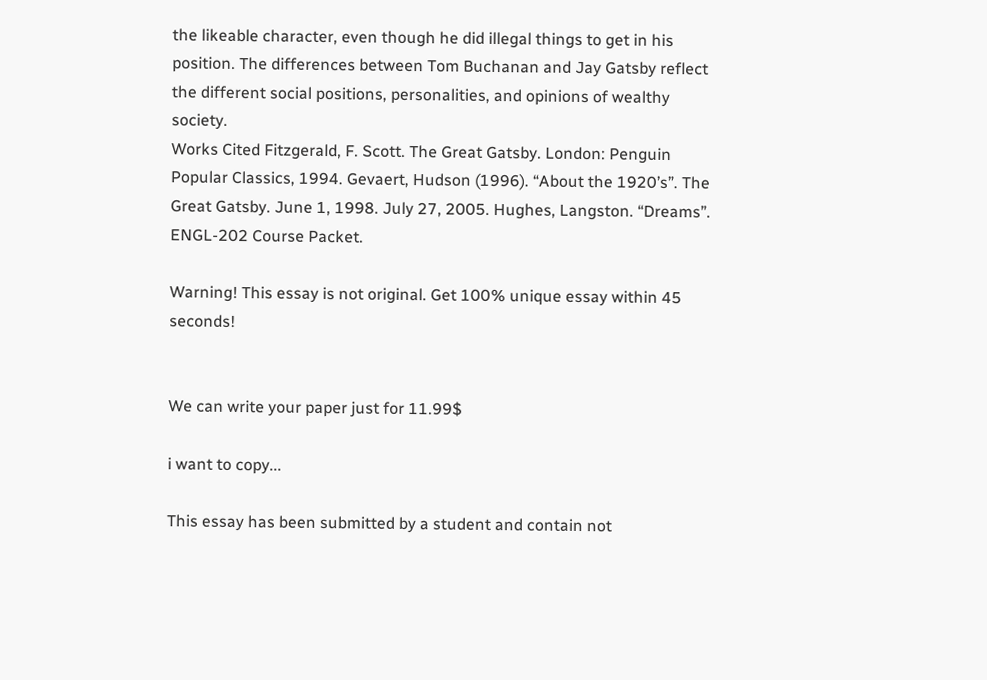the likeable character, even though he did illegal things to get in his position. The differences between Tom Buchanan and Jay Gatsby reflect the different social positions, personalities, and opinions of wealthy society.
Works Cited Fitzgerald, F. Scott. The Great Gatsby. London: Penguin Popular Classics, 1994. Gevaert, Hudson (1996). “About the 1920’s”. The Great Gatsby. June 1, 1998. July 27, 2005. Hughes, Langston. “Dreams”. ENGL-202 Course Packet.

Warning! This essay is not original. Get 100% unique essay within 45 seconds!


We can write your paper just for 11.99$

i want to copy...

This essay has been submitted by a student and contain not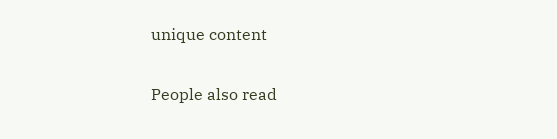unique content

People also read